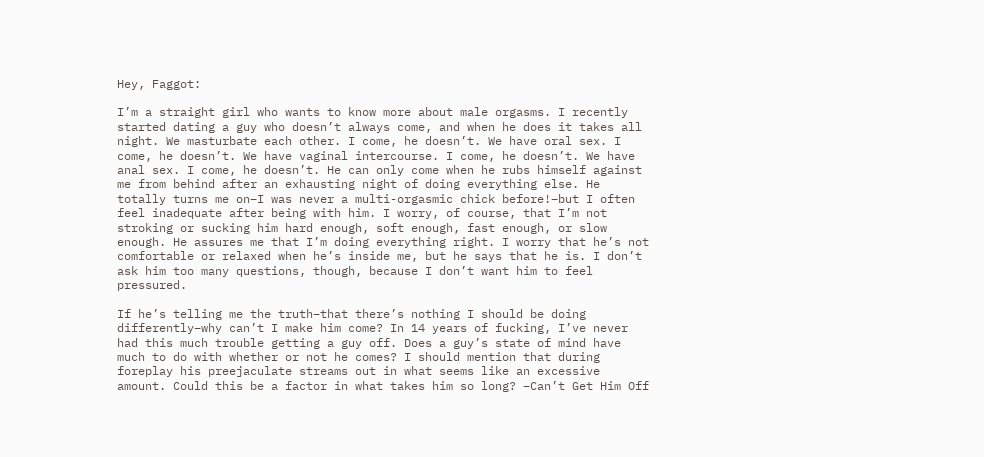Hey, Faggot:

I’m a straight girl who wants to know more about male orgasms. I recently started dating a guy who doesn’t always come, and when he does it takes all night. We masturbate each other. I come, he doesn’t. We have oral sex. I come, he doesn’t. We have vaginal intercourse. I come, he doesn’t. We have anal sex. I come, he doesn’t. He can only come when he rubs himself against me from behind after an exhausting night of doing everything else. He totally turns me on–I was never a multi-orgasmic chick before!–but I often feel inadequate after being with him. I worry, of course, that I’m not stroking or sucking him hard enough, soft enough, fast enough, or slow enough. He assures me that I’m doing everything right. I worry that he’s not comfortable or relaxed when he’s inside me, but he says that he is. I don’t ask him too many questions, though, because I don’t want him to feel pressured.

If he’s telling me the truth–that there’s nothing I should be doing differently–why can’t I make him come? In 14 years of fucking, I’ve never had this much trouble getting a guy off. Does a guy’s state of mind have much to do with whether or not he comes? I should mention that during foreplay his preejaculate streams out in what seems like an excessive amount. Could this be a factor in what takes him so long? –Can’t Get Him Off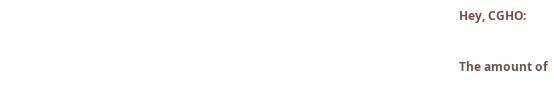Hey, CGHO:

The amount of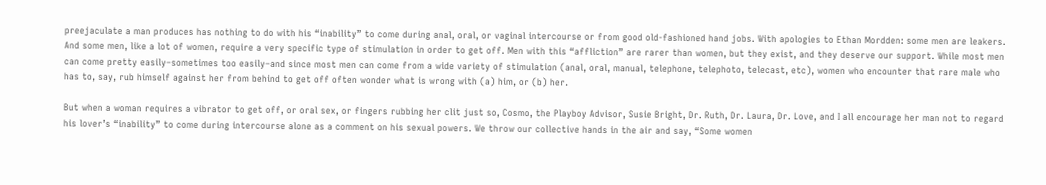preejaculate a man produces has nothing to do with his “inability” to come during anal, oral, or vaginal intercourse or from good old-fashioned hand jobs. With apologies to Ethan Mordden: some men are leakers. And some men, like a lot of women, require a very specific type of stimulation in order to get off. Men with this “affliction” are rarer than women, but they exist, and they deserve our support. While most men can come pretty easily–sometimes too easily–and since most men can come from a wide variety of stimulation (anal, oral, manual, telephone, telephoto, telecast, etc), women who encounter that rare male who has to, say, rub himself against her from behind to get off often wonder what is wrong with (a) him, or (b) her.

But when a woman requires a vibrator to get off, or oral sex, or fingers rubbing her clit just so, Cosmo, the Playboy Advisor, Susie Bright, Dr. Ruth, Dr. Laura, Dr. Love, and I all encourage her man not to regard his lover’s “inability” to come during intercourse alone as a comment on his sexual powers. We throw our collective hands in the air and say, “Some women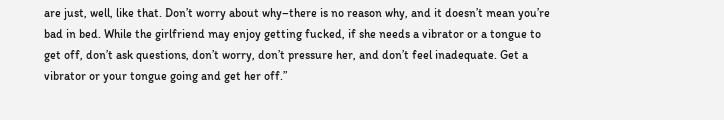are just, well, like that. Don’t worry about why–there is no reason why, and it doesn’t mean you’re bad in bed. While the girlfriend may enjoy getting fucked, if she needs a vibrator or a tongue to get off, don’t ask questions, don’t worry, don’t pressure her, and don’t feel inadequate. Get a vibrator or your tongue going and get her off.”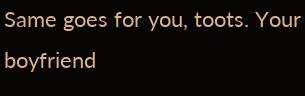Same goes for you, toots. Your boyfriend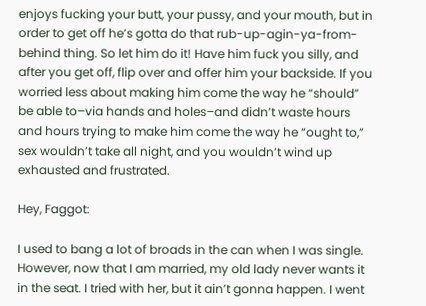enjoys fucking your butt, your pussy, and your mouth, but in order to get off he’s gotta do that rub-up-agin-ya-from-behind thing. So let him do it! Have him fuck you silly, and after you get off, flip over and offer him your backside. If you worried less about making him come the way he “should” be able to–via hands and holes–and didn’t waste hours and hours trying to make him come the way he “ought to,” sex wouldn’t take all night, and you wouldn’t wind up exhausted and frustrated.

Hey, Faggot:

I used to bang a lot of broads in the can when I was single. However, now that I am married, my old lady never wants it in the seat. I tried with her, but it ain’t gonna happen. I went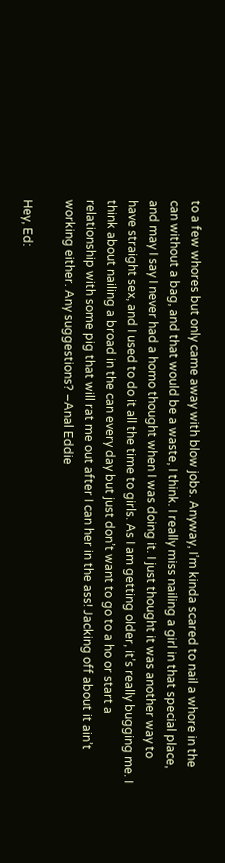to a few whores but only came away with blow jobs. Anyway, I’m kinda scared to nail a whore in the can without a bag, and that would be a waste, I think. I really miss nailing a girl in that special place, and may I say I never had a homo thought when I was doing it. I just thought it was another way to have straight sex, and I used to do it all the time to girls. As I am getting older, it’s really bugging me. I think about nailing a broad in the can every day but just don’t want to go to a ho or start a relationship with some pig that will rat me out after I can her in the ass! Jacking off about it ain’t working either. Any suggestions? –Anal Eddie

Hey, Ed: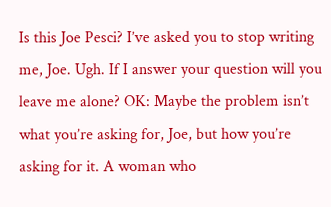Is this Joe Pesci? I’ve asked you to stop writing me, Joe. Ugh. If I answer your question will you leave me alone? OK: Maybe the problem isn’t what you’re asking for, Joe, but how you’re asking for it. A woman who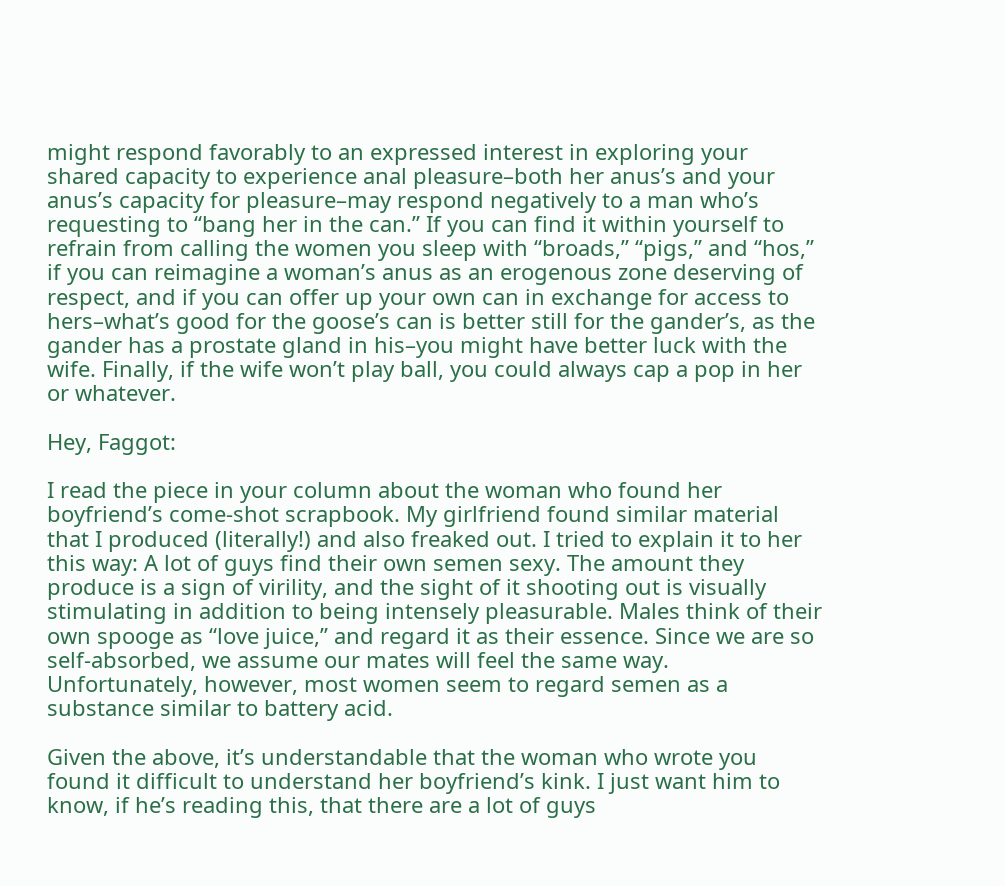might respond favorably to an expressed interest in exploring your shared capacity to experience anal pleasure–both her anus’s and your anus’s capacity for pleasure–may respond negatively to a man who’s requesting to “bang her in the can.” If you can find it within yourself to refrain from calling the women you sleep with “broads,” “pigs,” and “hos,” if you can reimagine a woman’s anus as an erogenous zone deserving of respect, and if you can offer up your own can in exchange for access to hers–what’s good for the goose’s can is better still for the gander’s, as the gander has a prostate gland in his–you might have better luck with the wife. Finally, if the wife won’t play ball, you could always cap a pop in her or whatever.

Hey, Faggot:

I read the piece in your column about the woman who found her boyfriend’s come-shot scrapbook. My girlfriend found similar material that I produced (literally!) and also freaked out. I tried to explain it to her this way: A lot of guys find their own semen sexy. The amount they produce is a sign of virility, and the sight of it shooting out is visually stimulating in addition to being intensely pleasurable. Males think of their own spooge as “love juice,” and regard it as their essence. Since we are so self-absorbed, we assume our mates will feel the same way. Unfortunately, however, most women seem to regard semen as a substance similar to battery acid.

Given the above, it’s understandable that the woman who wrote you found it difficult to understand her boyfriend’s kink. I just want him to know, if he’s reading this, that there are a lot of guys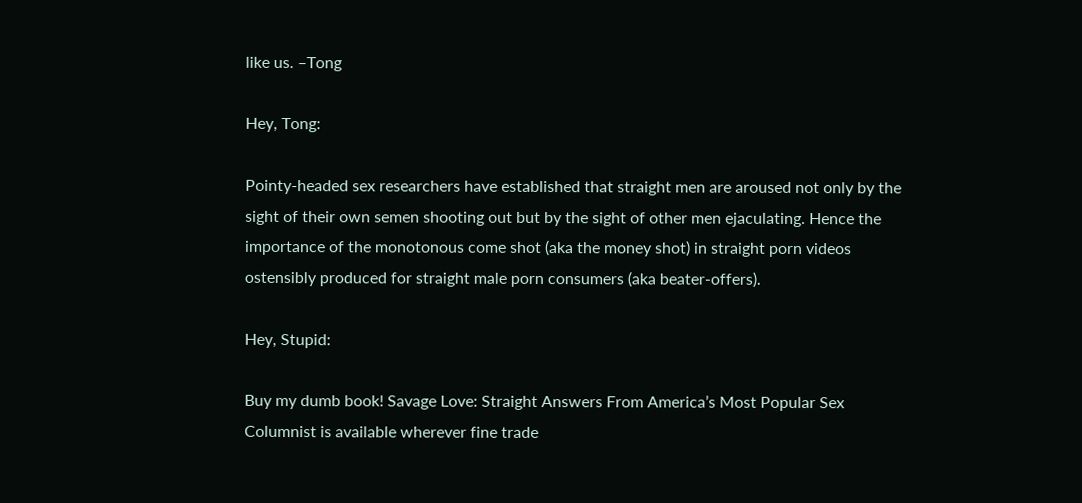like us. –Tong

Hey, Tong:

Pointy-headed sex researchers have established that straight men are aroused not only by the sight of their own semen shooting out but by the sight of other men ejaculating. Hence the importance of the monotonous come shot (aka the money shot) in straight porn videos ostensibly produced for straight male porn consumers (aka beater-offers).

Hey, Stupid:

Buy my dumb book! Savage Love: Straight Answers From America’s Most Popular Sex Columnist is available wherever fine trade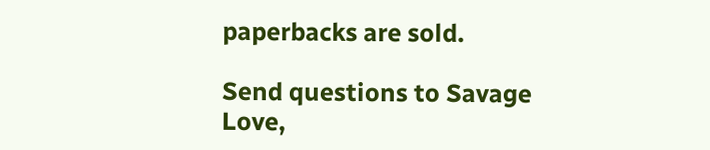paperbacks are sold.

Send questions to Savage Love,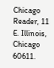Chicago Reader, 11 E. Illinois, Chicago 60611.